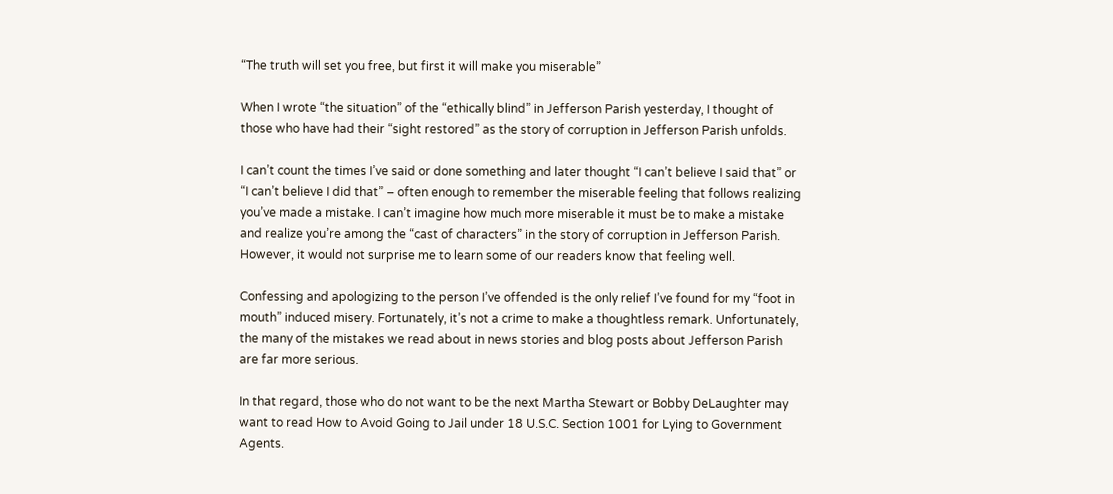“The truth will set you free, but first it will make you miserable”

When I wrote “the situation” of the “ethically blind” in Jefferson Parish yesterday, I thought of those who have had their “sight restored” as the story of corruption in Jefferson Parish unfolds.

I can’t count the times I’ve said or done something and later thought “I can’t believe I said that” or “I can’t believe I did that” – often enough to remember the miserable feeling that follows realizing you’ve made a mistake. I can’t imagine how much more miserable it must be to make a mistake and realize you’re among the “cast of characters” in the story of corruption in Jefferson Parish. However, it would not surprise me to learn some of our readers know that feeling well.

Confessing and apologizing to the person I’ve offended is the only relief I’ve found for my “foot in mouth” induced misery. Fortunately, it’s not a crime to make a thoughtless remark. Unfortunately, the many of the mistakes we read about in news stories and blog posts about Jefferson Parish are far more serious.

In that regard, those who do not want to be the next Martha Stewart or Bobby DeLaughter may want to read How to Avoid Going to Jail under 18 U.S.C. Section 1001 for Lying to Government Agents.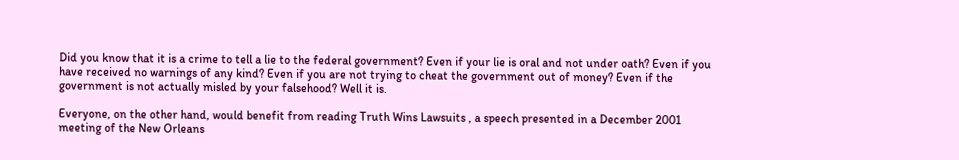Did you know that it is a crime to tell a lie to the federal government? Even if your lie is oral and not under oath? Even if you have received no warnings of any kind? Even if you are not trying to cheat the government out of money? Even if the government is not actually misled by your falsehood? Well it is.

Everyone, on the other hand, would benefit from reading Truth Wins Lawsuits , a speech presented in a December 2001  meeting of the New Orleans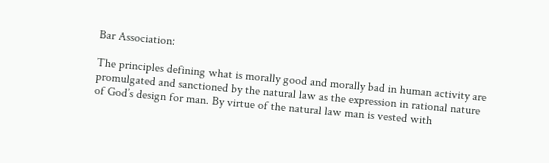Bar Association:

The principles defining what is morally good and morally bad in human activity are promulgated and sanctioned by the natural law as the expression in rational nature of God’s design for man. By virtue of the natural law man is vested with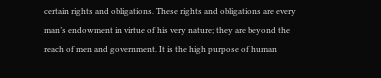certain rights and obligations. These rights and obligations are every man’s endowment in virtue of his very nature; they are beyond the reach of men and government. It is the high purpose of human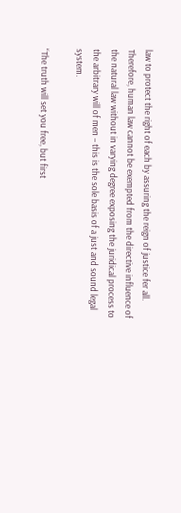law to protect the right of each by assuring the reign of justice fer all. Therefore, human law cannot be exempted from the directive influence of the natural law without in varying degree exposing the juridical process to the arbitrary will of men – this is the sole basis of a just and sound legal system.

“The truth will set you free, but first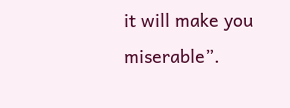it will make you miserable”.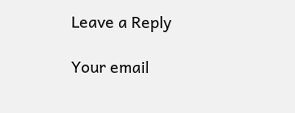Leave a Reply

Your email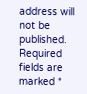address will not be published. Required fields are marked *